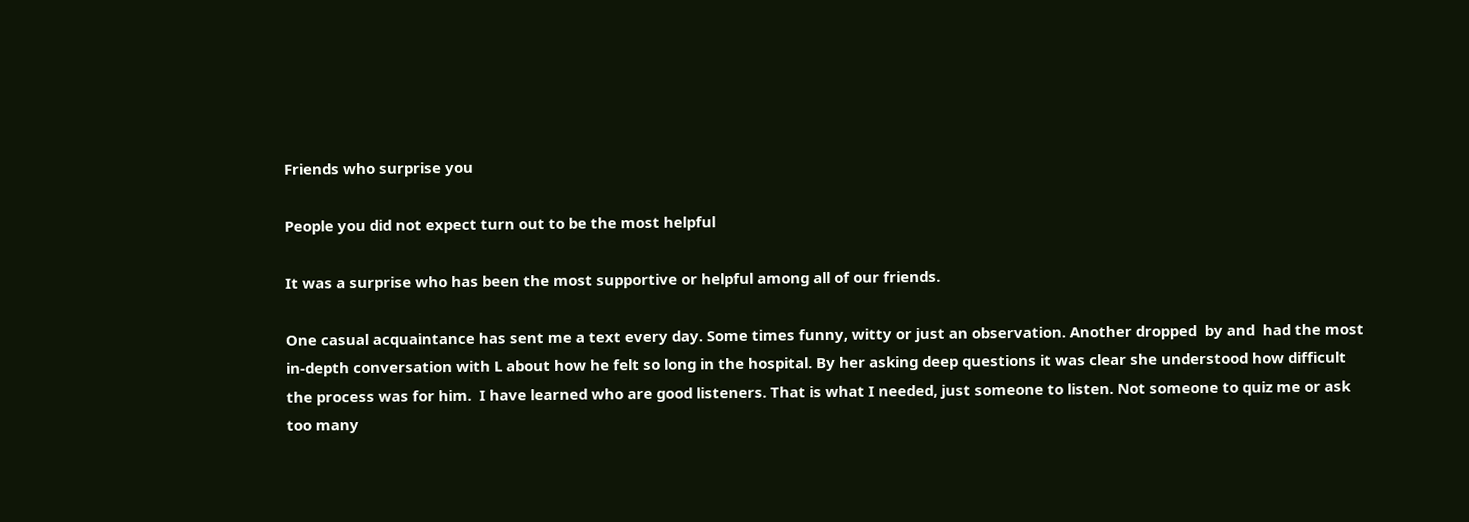Friends who surprise you

People you did not expect turn out to be the most helpful

It was a surprise who has been the most supportive or helpful among all of our friends.

One casual acquaintance has sent me a text every day. Some times funny, witty or just an observation. Another dropped  by and  had the most in-depth conversation with L about how he felt so long in the hospital. By her asking deep questions it was clear she understood how difficult the process was for him.  I have learned who are good listeners. That is what I needed, just someone to listen. Not someone to quiz me or ask too many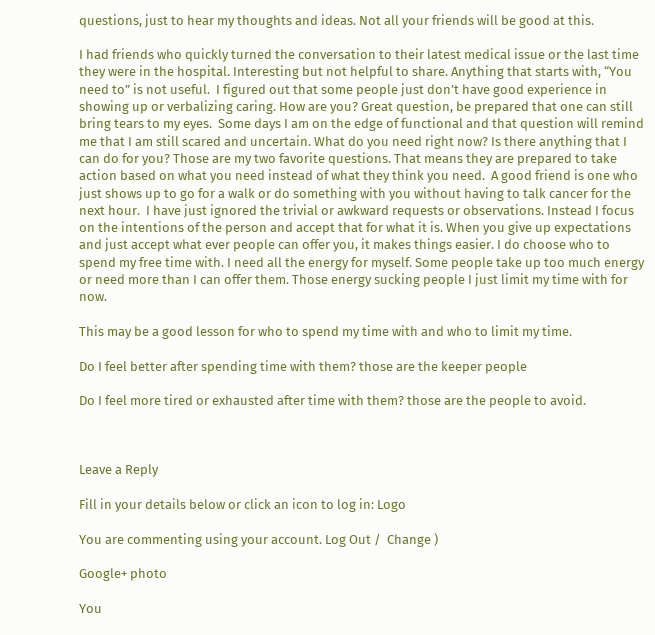questions, just to hear my thoughts and ideas. Not all your friends will be good at this.

I had friends who quickly turned the conversation to their latest medical issue or the last time they were in the hospital. Interesting but not helpful to share. Anything that starts with, “You need to” is not useful.  I figured out that some people just don’t have good experience in showing up or verbalizing caring. How are you? Great question, be prepared that one can still bring tears to my eyes.  Some days I am on the edge of functional and that question will remind me that I am still scared and uncertain. What do you need right now? Is there anything that I can do for you? Those are my two favorite questions. That means they are prepared to take action based on what you need instead of what they think you need.  A good friend is one who just shows up to go for a walk or do something with you without having to talk cancer for the next hour.  I have just ignored the trivial or awkward requests or observations. Instead I focus on the intentions of the person and accept that for what it is. When you give up expectations and just accept what ever people can offer you, it makes things easier. I do choose who to spend my free time with. I need all the energy for myself. Some people take up too much energy or need more than I can offer them. Those energy sucking people I just limit my time with for now.

This may be a good lesson for who to spend my time with and who to limit my time.

Do I feel better after spending time with them? those are the keeper people

Do I feel more tired or exhausted after time with them? those are the people to avoid.



Leave a Reply

Fill in your details below or click an icon to log in: Logo

You are commenting using your account. Log Out /  Change )

Google+ photo

You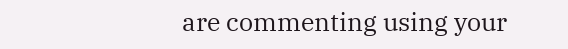are commenting using your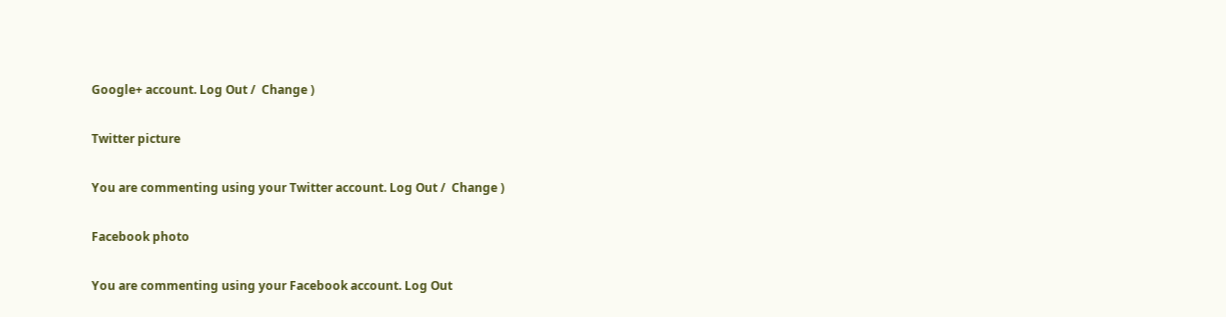Google+ account. Log Out /  Change )

Twitter picture

You are commenting using your Twitter account. Log Out /  Change )

Facebook photo

You are commenting using your Facebook account. Log Out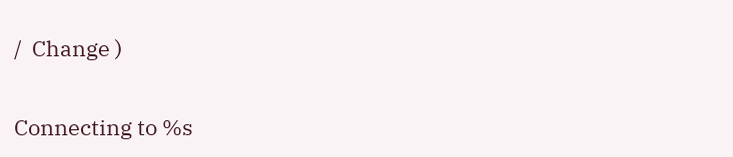/  Change )


Connecting to %s